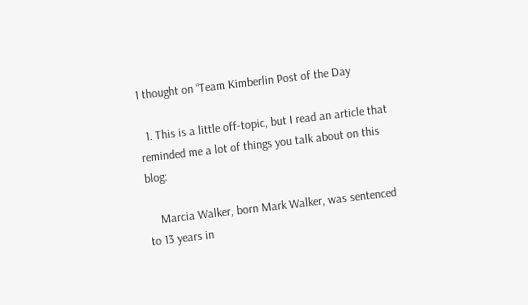1 thought on “Team Kimberlin Post of the Day

  1. This is a little off-topic, but I read an article that reminded me a lot of things you talk about on this blog:

    Marcia Walker, born Mark Walker, was sentenced to 13 years in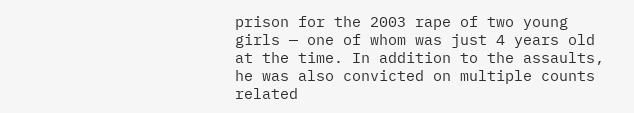prison for the 2003 rape of two young girls — one of whom was just 4 years old at the time. In addition to the assaults, he was also convicted on multiple counts related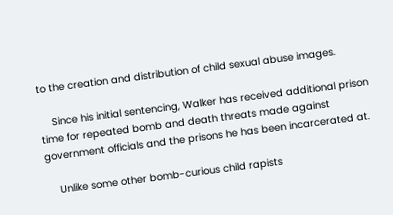to the creation and distribution of child sexual abuse images.

    Since his initial sentencing, Walker has received additional prison time for repeated bomb and death threats made against government officials and the prisons he has been incarcerated at.

    Unlike some other bomb-curious child rapists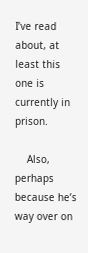I’ve read about, at least this one is currently in prison.

    Also, perhaps because he’s way over on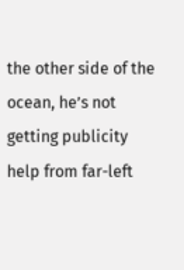the other side of the ocean, he’s not getting publicity help from far-left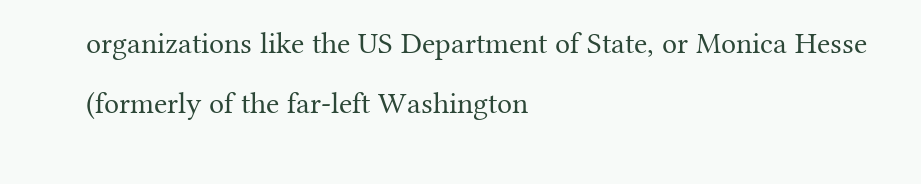organizations like the US Department of State, or Monica Hesse (formerly of the far-left Washington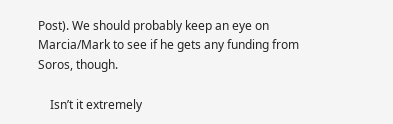Post). We should probably keep an eye on Marcia/Mark to see if he gets any funding from Soros, though.

    Isn’t it extremely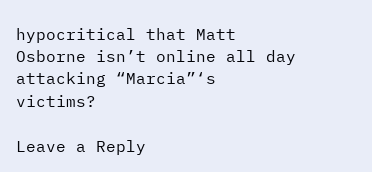hypocritical that Matt Osborne isn’t online all day attacking “Marcia”‘s victims?

Leave a Reply